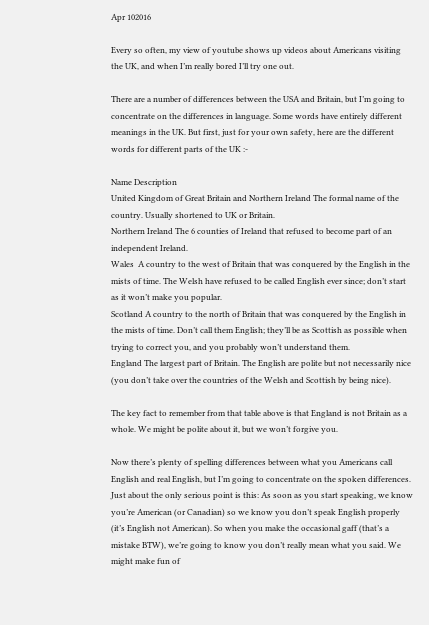Apr 102016

Every so often, my view of youtube shows up videos about Americans visiting the UK, and when I’m really bored I’ll try one out.

There are a number of differences between the USA and Britain, but I’m going to concentrate on the differences in language. Some words have entirely different meanings in the UK. But first, just for your own safety, here are the different words for different parts of the UK :-

Name Description
United Kingdom of Great Britain and Northern Ireland The formal name of the country. Usually shortened to UK or Britain.
Northern Ireland The 6 counties of Ireland that refused to become part of an independent Ireland.
Wales  A country to the west of Britain that was conquered by the English in the mists of time. The Welsh have refused to be called English ever since; don’t start as it won’t make you popular.
Scotland A country to the north of Britain that was conquered by the English in the mists of time. Don’t call them English; they’ll be as Scottish as possible when trying to correct you, and you probably won’t understand them.
England The largest part of Britain. The English are polite but not necessarily nice (you don’t take over the countries of the Welsh and Scottish by being nice).

The key fact to remember from that table above is that England is not Britain as a whole. We might be polite about it, but we won’t forgive you.

Now there’s plenty of spelling differences between what you Americans call English and real English, but I’m going to concentrate on the spoken differences. Just about the only serious point is this: As soon as you start speaking, we know you’re American (or Canadian) so we know you don’t speak English properly (it’s English not American). So when you make the occasional gaff (that’s a mistake BTW), we’re going to know you don’t really mean what you said. We might make fun of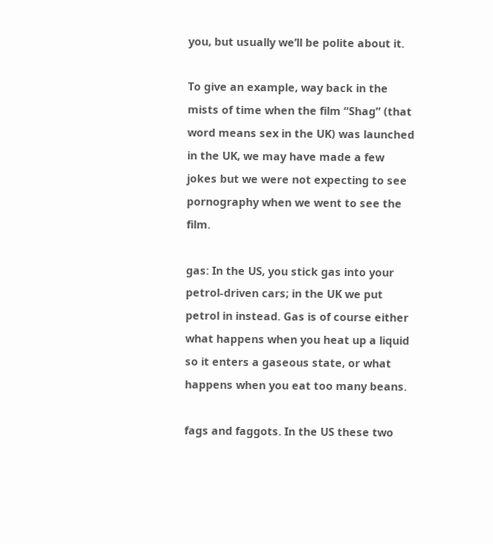you, but usually we’ll be polite about it.

To give an example, way back in the mists of time when the film “Shag” (that word means sex in the UK) was launched in the UK, we may have made a few jokes but we were not expecting to see pornography when we went to see the film.

gas: In the US, you stick gas into your petrol-driven cars; in the UK we put petrol in instead. Gas is of course either what happens when you heat up a liquid so it enters a gaseous state, or what happens when you eat too many beans.

fags and faggots. In the US these two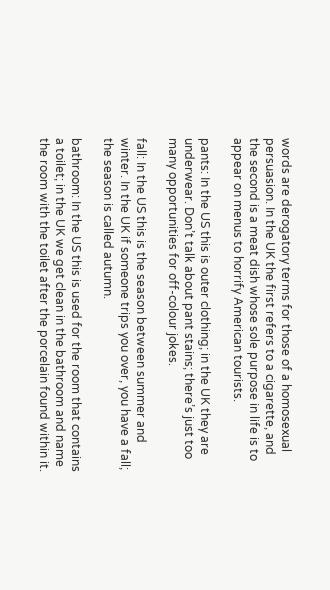words are derogatory terms for those of a homosexual persuasion. In the UK the first refers to a cigarette, and the second is a meat dish whose sole purpose in life is to appear on menus to horrify American tourists.

pants: In the US this is outer clothing; in the UK they are underwear. Don’t talk about pant stains; there’s just too many opportunities for off-colour jokes.

fall: In the US this is the season between summer and winter. In the UK if someone trips you over, you have a fall; the season is called autumn.

bathroom: In the US this is used for the room that contains a toilet; in the UK we get clean in the bathroom and name the room with the toilet after the porcelain found within it.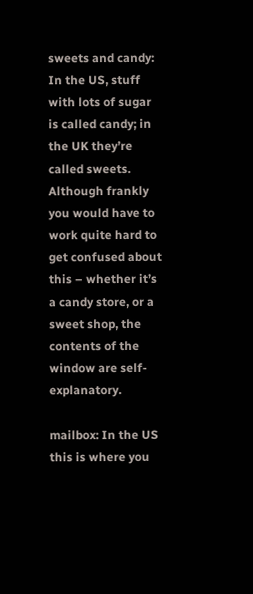sweets and candy: In the US, stuff with lots of sugar is called candy; in the UK they’re called sweets. Although frankly you would have to work quite hard to get confused about this – whether it’s a candy store, or a sweet shop, the contents of the window are self-explanatory.

mailbox: In the US this is where you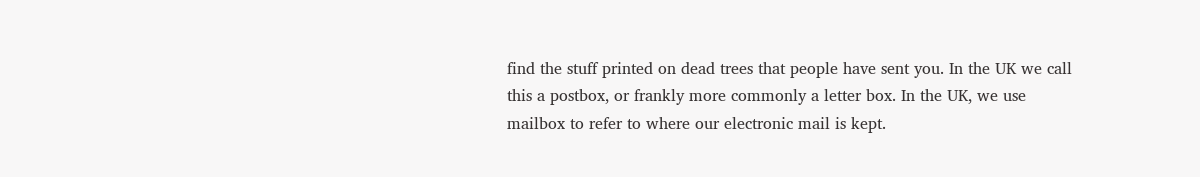find the stuff printed on dead trees that people have sent you. In the UK we call this a postbox, or frankly more commonly a letter box. In the UK, we use mailbox to refer to where our electronic mail is kept.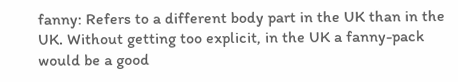fanny: Refers to a different body part in the UK than in the UK. Without getting too explicit, in the UK a fanny-pack would be a good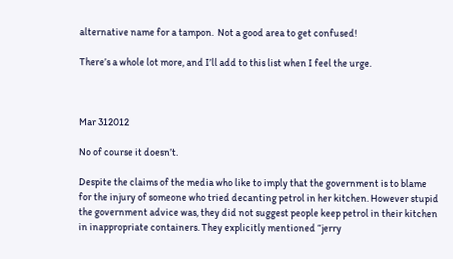alternative name for a tampon.  Not a good area to get confused!

There’s a whole lot more, and I’ll add to this list when I feel the urge.



Mar 312012

No of course it doesn’t.

Despite the claims of the media who like to imply that the government is to blame for the injury of someone who tried decanting petrol in her kitchen. However stupid the government advice was, they did not suggest people keep petrol in their kitchen in inappropriate containers. They explicitly mentioned “jerry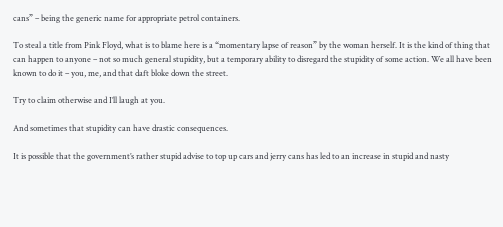cans” – being the generic name for appropriate petrol containers.

To steal a title from Pink Floyd, what is to blame here is a “momentary lapse of reason” by the woman herself. It is the kind of thing that can happen to anyone – not so much general stupidity, but a temporary ability to disregard the stupidity of some action. We all have been known to do it – you, me, and that daft bloke down the street.

Try to claim otherwise and I’ll laugh at you.

And sometimes that stupidity can have drastic consequences.

It is possible that the government’s rather stupid advise to top up cars and jerry cans has led to an increase in stupid and nasty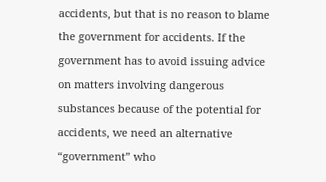accidents, but that is no reason to blame the government for accidents. If the government has to avoid issuing advice on matters involving dangerous substances because of the potential for accidents, we need an alternative “government” who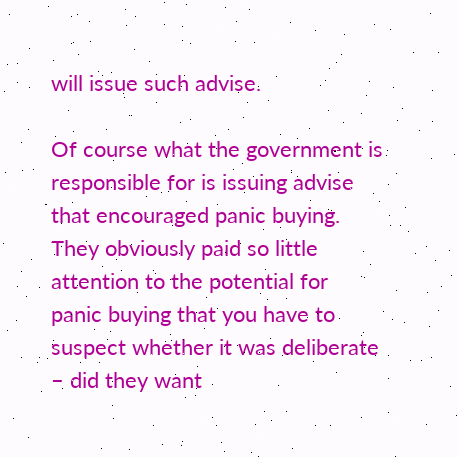will issue such advise.

Of course what the government is responsible for is issuing advise that encouraged panic buying. They obviously paid so little attention to the potential for panic buying that you have to suspect whether it was deliberate – did they want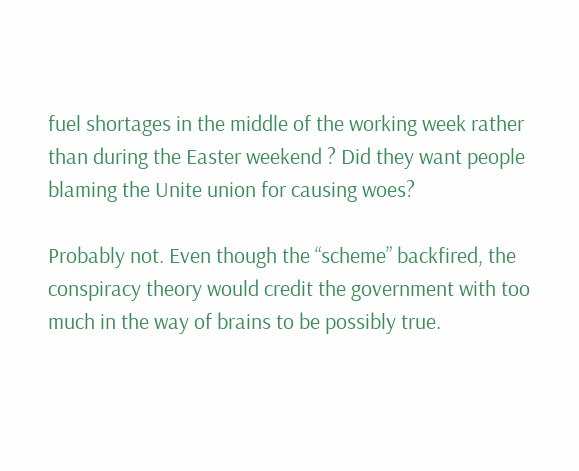fuel shortages in the middle of the working week rather than during the Easter weekend ? Did they want people blaming the Unite union for causing woes?

Probably not. Even though the “scheme” backfired, the conspiracy theory would credit the government with too much in the way of brains to be possibly true.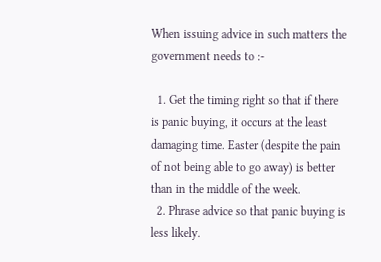When issuing advice in such matters the government needs to :-

  1. Get the timing right so that if there is panic buying, it occurs at the least damaging time. Easter (despite the pain of not being able to go away) is better than in the middle of the week.
  2. Phrase advice so that panic buying is less likely.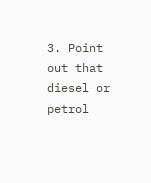3. Point out that diesel or petrol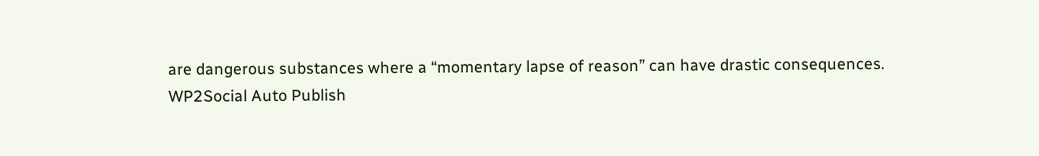are dangerous substances where a “momentary lapse of reason” can have drastic consequences.
WP2Social Auto Publish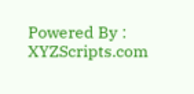Powered By : XYZScripts.com